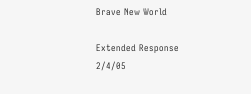Brave New World

Extended Response 2/4/05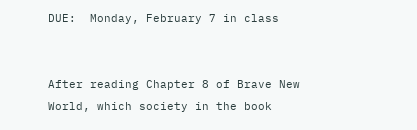DUE:  Monday, February 7 in class


After reading Chapter 8 of Brave New World, which society in the book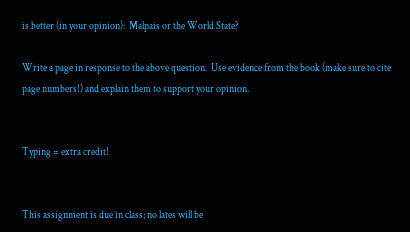is better (in your opinion):  Malpais or the World State?

Write a page in response to the above question.  Use evidence from the book (make sure to cite page numbers!) and explain them to support your opinion.


Typing = extra credit!


This assignment is due in class; no lates will be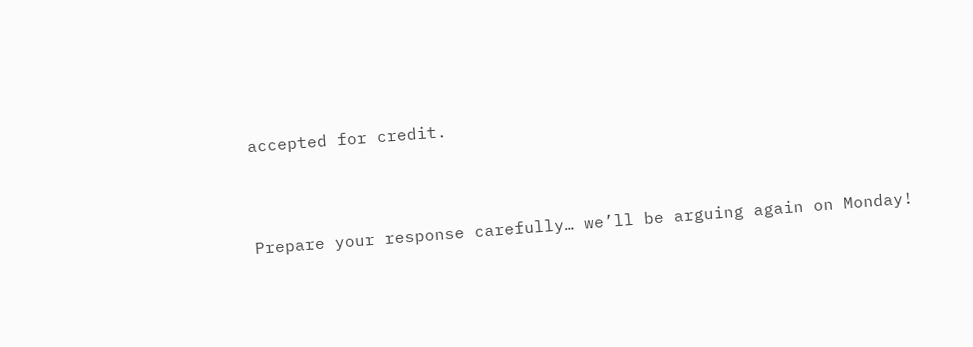accepted for credit.



Prepare your response carefully… we’ll be arguing again on Monday!